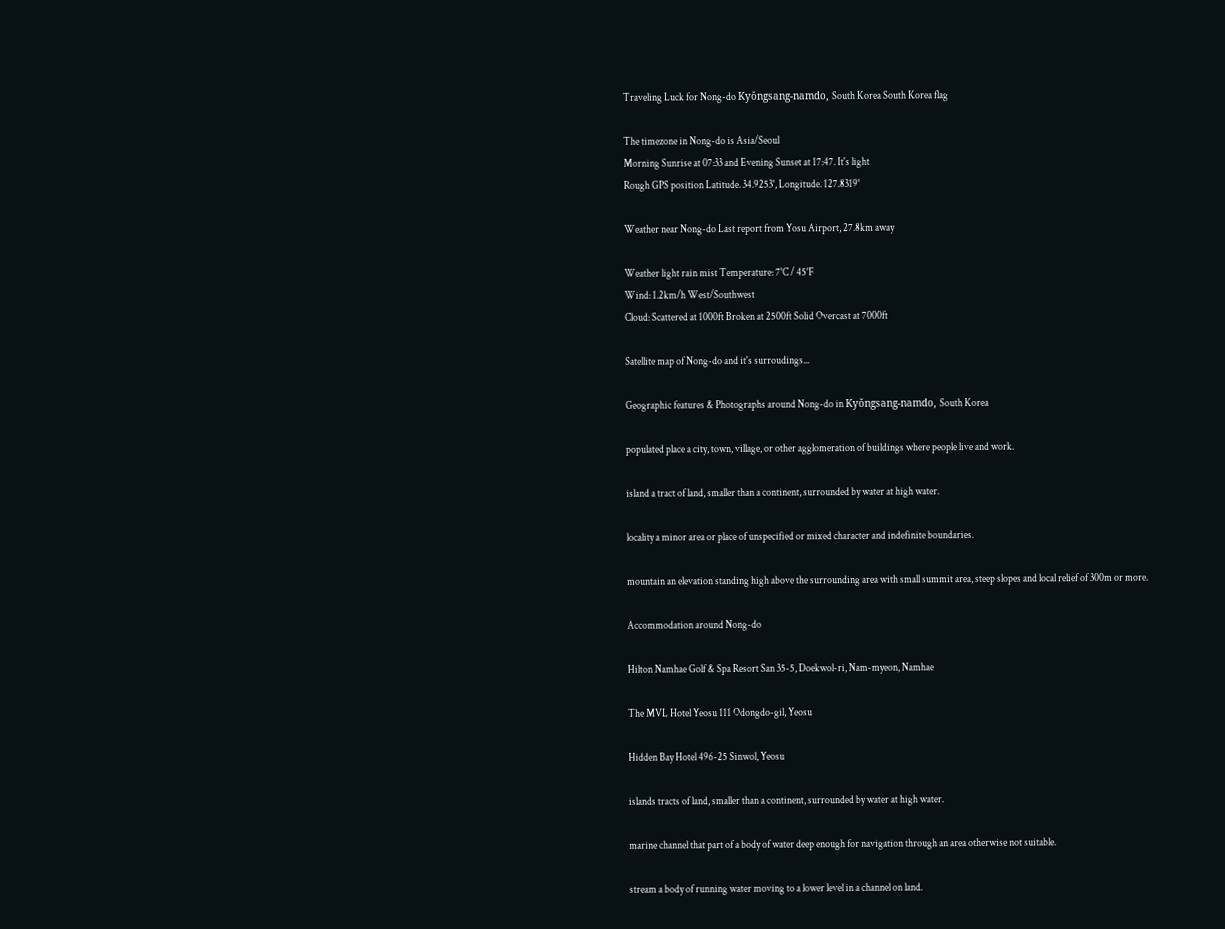Traveling Luck for Nong-do Kyŏngsang-namdo, South Korea South Korea flag

The timezone in Nong-do is Asia/Seoul
Morning Sunrise at 07:33 and Evening Sunset at 17:47. It's light
Rough GPS position Latitude. 34.9253°, Longitude. 127.8319°

Weather near Nong-do Last report from Yosu Airport, 27.8km away

Weather light rain mist Temperature: 7°C / 45°F
Wind: 1.2km/h West/Southwest
Cloud: Scattered at 1000ft Broken at 2500ft Solid Overcast at 7000ft

Satellite map of Nong-do and it's surroudings...

Geographic features & Photographs around Nong-do in Kyŏngsang-namdo, South Korea

populated place a city, town, village, or other agglomeration of buildings where people live and work.

island a tract of land, smaller than a continent, surrounded by water at high water.

locality a minor area or place of unspecified or mixed character and indefinite boundaries.

mountain an elevation standing high above the surrounding area with small summit area, steep slopes and local relief of 300m or more.

Accommodation around Nong-do

Hilton Namhae Golf & Spa Resort San 35-5, Doekwol-ri, Nam-myeon, Namhae

The MVL Hotel Yeosu 111 Odongdo-gil, Yeosu

Hidden Bay Hotel 496-25 Sinwol, Yeosu

islands tracts of land, smaller than a continent, surrounded by water at high water.

marine channel that part of a body of water deep enough for navigation through an area otherwise not suitable.

stream a body of running water moving to a lower level in a channel on land.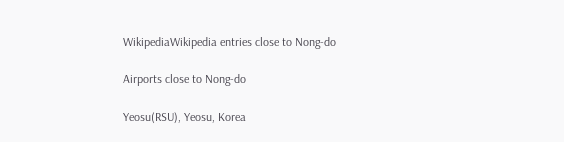WikipediaWikipedia entries close to Nong-do

Airports close to Nong-do

Yeosu(RSU), Yeosu, Korea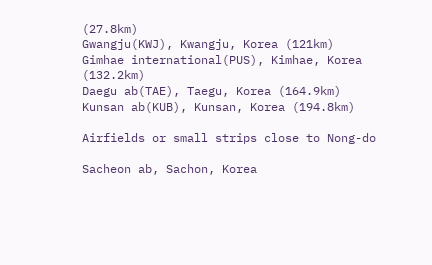(27.8km)
Gwangju(KWJ), Kwangju, Korea (121km)
Gimhae international(PUS), Kimhae, Korea (132.2km)
Daegu ab(TAE), Taegu, Korea (164.9km)
Kunsan ab(KUB), Kunsan, Korea (194.8km)

Airfields or small strips close to Nong-do

Sacheon ab, Sachon, Korea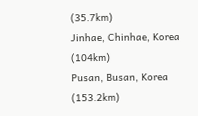(35.7km)
Jinhae, Chinhae, Korea (104km)
Pusan, Busan, Korea (153.2km)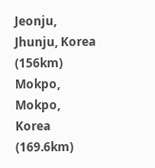Jeonju, Jhunju, Korea (156km)
Mokpo, Mokpo, Korea (169.6km)